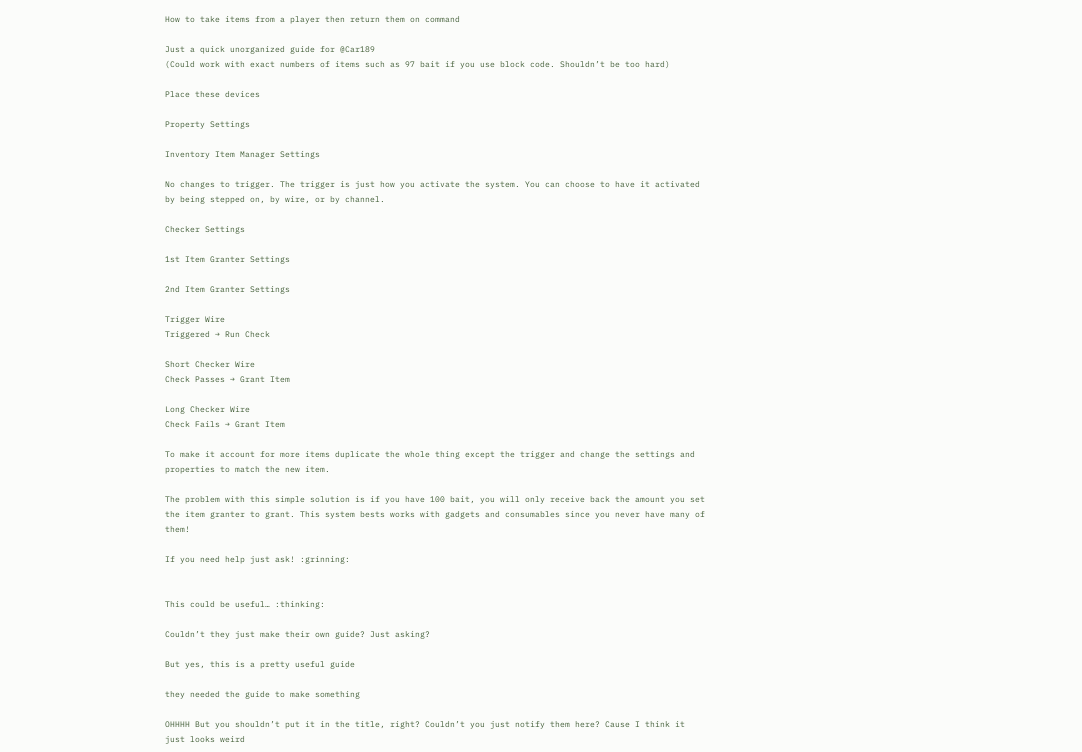How to take items from a player then return them on command

Just a quick unorganized guide for @Car189
(Could work with exact numbers of items such as 97 bait if you use block code. Shouldn’t be too hard)

Place these devices

Property Settings

Inventory Item Manager Settings

No changes to trigger. The trigger is just how you activate the system. You can choose to have it activated by being stepped on, by wire, or by channel.

Checker Settings

1st Item Granter Settings

2nd Item Granter Settings

Trigger Wire
Triggered → Run Check

Short Checker Wire
Check Passes → Grant Item

Long Checker Wire
Check Fails → Grant Item

To make it account for more items duplicate the whole thing except the trigger and change the settings and properties to match the new item.

The problem with this simple solution is if you have 100 bait, you will only receive back the amount you set the item granter to grant. This system bests works with gadgets and consumables since you never have many of them!

If you need help just ask! :grinning:


This could be useful… :thinking:

Couldn’t they just make their own guide? Just asking?

But yes, this is a pretty useful guide

they needed the guide to make something

OHHHH But you shouldn’t put it in the title, right? Couldn’t you just notify them here? Cause I think it just looks weird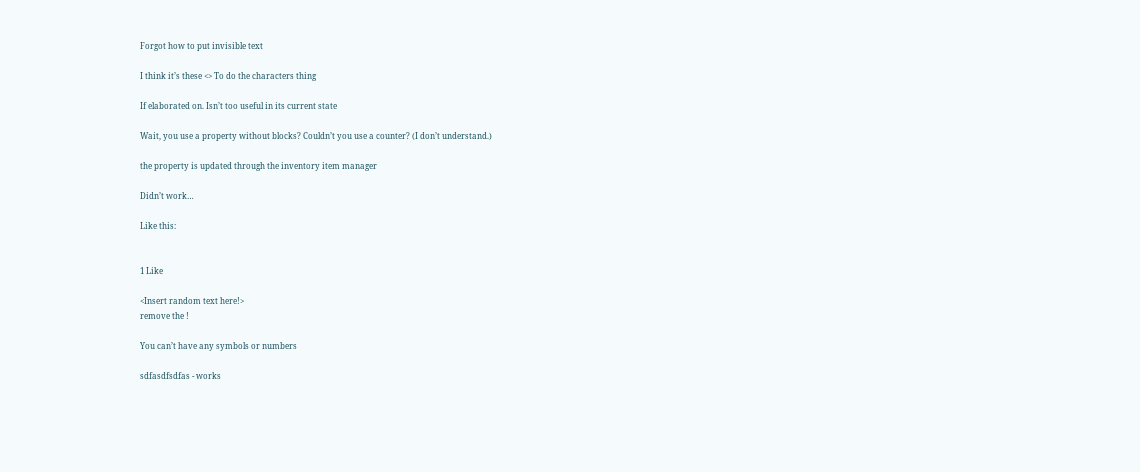Forgot how to put invisible text

I think it’s these <> To do the characters thing

If elaborated on. Isn’t too useful in its current state

Wait, you use a property without blocks? Couldn’t you use a counter? (I don’t understand.)

the property is updated through the inventory item manager

Didn’t work…

Like this:


1 Like

<Insert random text here!>
remove the !

You can’t have any symbols or numbers

sdfasdfsdfas - works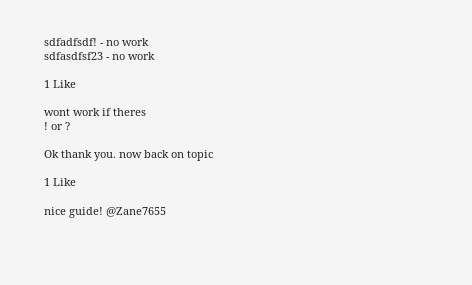sdfadfsdf! - no work
sdfasdfsf23 - no work

1 Like

wont work if theres
! or ?

Ok thank you. now back on topic

1 Like

nice guide! @Zane7655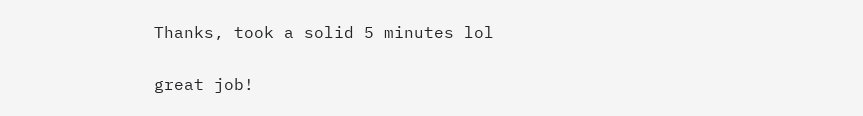Thanks, took a solid 5 minutes lol


great job!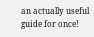an actually useful guide for once!